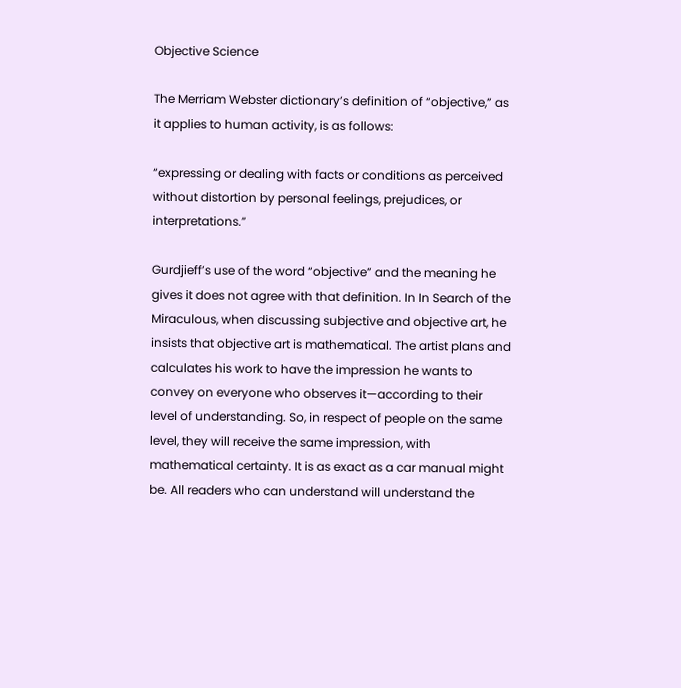Objective Science

The Merriam Webster dictionary’s definition of “objective,” as it applies to human activity, is as follows:

“expressing or dealing with facts or conditions as perceived without distortion by personal feelings, prejudices, or interpretations.”

Gurdjieff’s use of the word “objective” and the meaning he gives it does not agree with that definition. In In Search of the Miraculous, when discussing subjective and objective art, he insists that objective art is mathematical. The artist plans and calculates his work to have the impression he wants to convey on everyone who observes it—according to their level of understanding. So, in respect of people on the same level, they will receive the same impression, with mathematical certainty. It is as exact as a car manual might be. All readers who can understand will understand the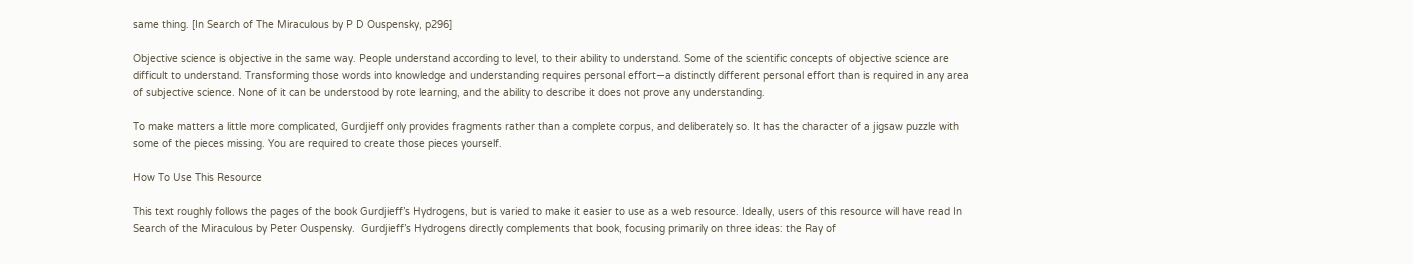same thing. [In Search of The Miraculous by P D Ouspensky, p296]

Objective science is objective in the same way. People understand according to level, to their ability to understand. Some of the scientific concepts of objective science are difficult to understand. Transforming those words into knowledge and understanding requires personal effort—a distinctly different personal effort than is required in any area of subjective science. None of it can be understood by rote learning, and the ability to describe it does not prove any understanding.

To make matters a little more complicated, Gurdjieff only provides fragments rather than a complete corpus, and deliberately so. It has the character of a jigsaw puzzle with some of the pieces missing. You are required to create those pieces yourself.

How To Use This Resource

This text roughly follows the pages of the book Gurdjieff’s Hydrogens, but is varied to make it easier to use as a web resource. Ideally, users of this resource will have read In Search of the Miraculous by Peter Ouspensky.  Gurdjieff’s Hydrogens directly complements that book, focusing primarily on three ideas: the Ray of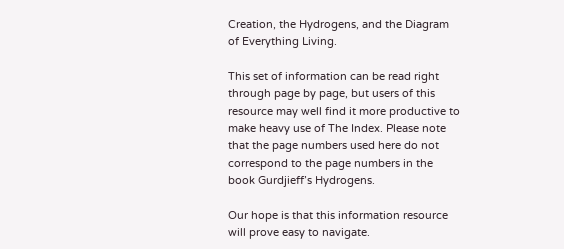Creation, the Hydrogens, and the Diagram of Everything Living.

This set of information can be read right through page by page, but users of this resource may well find it more productive to make heavy use of The Index. Please note that the page numbers used here do not correspond to the page numbers in the book Gurdjieff’s Hydrogens.

Our hope is that this information resource will prove easy to navigate.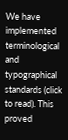We have implemented terminological and typographical standards (click to read). This proved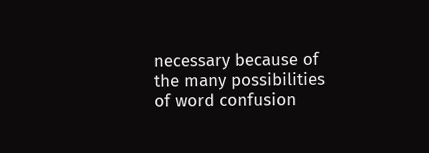necessary because of the many possibilities of word confusion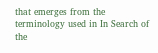that emerges from the terminology used in In Search of the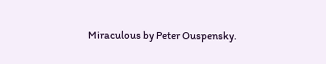Miraculous by Peter Ouspensky.